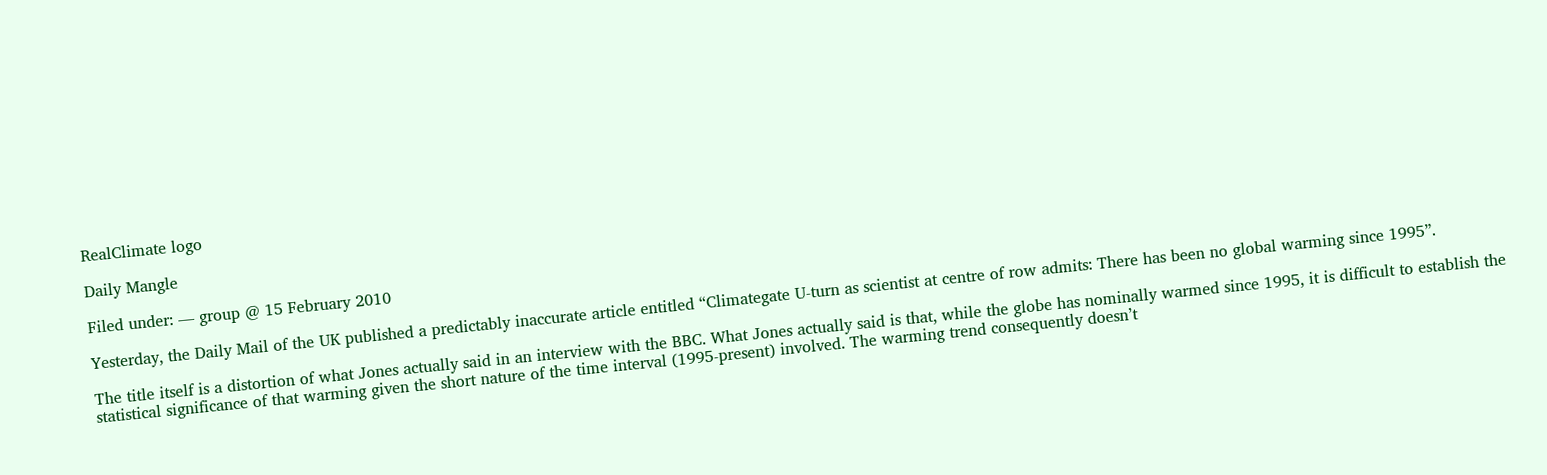RealClimate logo

Daily Mangle

Filed under: — group @ 15 February 2010

Yesterday, the Daily Mail of the UK published a predictably inaccurate article entitled “Climategate U-turn as scientist at centre of row admits: There has been no global warming since 1995”.

The title itself is a distortion of what Jones actually said in an interview with the BBC. What Jones actually said is that, while the globe has nominally warmed since 1995, it is difficult to establish the statistical significance of that warming given the short nature of the time interval (1995-present) involved. The warming trend consequently doesn’t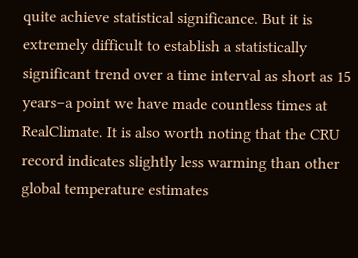quite achieve statistical significance. But it is extremely difficult to establish a statistically significant trend over a time interval as short as 15 years–a point we have made countless times at RealClimate. It is also worth noting that the CRU record indicates slightly less warming than other global temperature estimates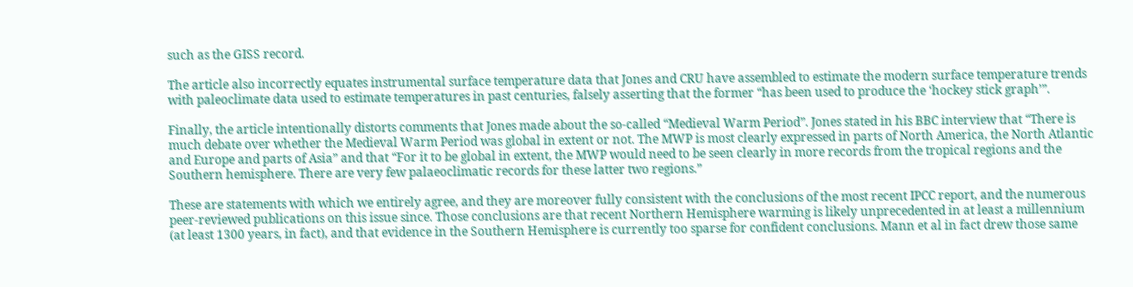such as the GISS record.

The article also incorrectly equates instrumental surface temperature data that Jones and CRU have assembled to estimate the modern surface temperature trends with paleoclimate data used to estimate temperatures in past centuries, falsely asserting that the former “has been used to produce the ‘hockey stick graph’”.

Finally, the article intentionally distorts comments that Jones made about the so-called “Medieval Warm Period”. Jones stated in his BBC interview that “There is much debate over whether the Medieval Warm Period was global in extent or not. The MWP is most clearly expressed in parts of North America, the North Atlantic and Europe and parts of Asia” and that “For it to be global in extent, the MWP would need to be seen clearly in more records from the tropical regions and the Southern hemisphere. There are very few palaeoclimatic records for these latter two regions.”

These are statements with which we entirely agree, and they are moreover fully consistent with the conclusions of the most recent IPCC report, and the numerous peer-reviewed publications on this issue since. Those conclusions are that recent Northern Hemisphere warming is likely unprecedented in at least a millennium (at least 1300 years, in fact), and that evidence in the Southern Hemisphere is currently too sparse for confident conclusions. Mann et al in fact drew those same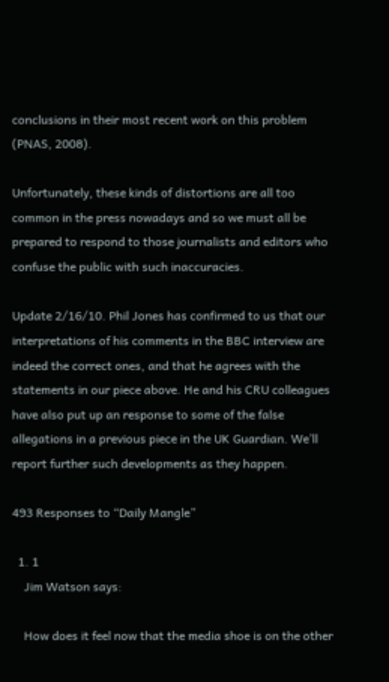conclusions in their most recent work on this problem (PNAS, 2008).

Unfortunately, these kinds of distortions are all too common in the press nowadays and so we must all be prepared to respond to those journalists and editors who confuse the public with such inaccuracies.

Update 2/16/10. Phil Jones has confirmed to us that our interpretations of his comments in the BBC interview are indeed the correct ones, and that he agrees with the statements in our piece above. He and his CRU colleagues have also put up an response to some of the false allegations in a previous piece in the UK Guardian. We’ll report further such developments as they happen.

493 Responses to “Daily Mangle”

  1. 1
    Jim Watson says:

    How does it feel now that the media shoe is on the other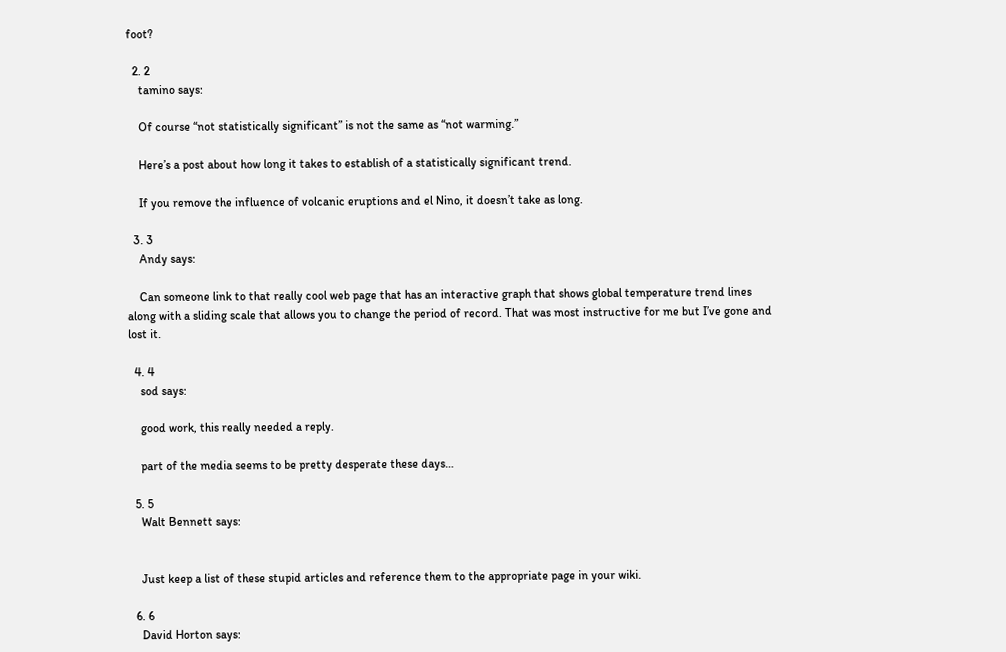foot?

  2. 2
    tamino says:

    Of course “not statistically significant” is not the same as “not warming.”

    Here’s a post about how long it takes to establish of a statistically significant trend.

    If you remove the influence of volcanic eruptions and el Nino, it doesn’t take as long.

  3. 3
    Andy says:

    Can someone link to that really cool web page that has an interactive graph that shows global temperature trend lines along with a sliding scale that allows you to change the period of record. That was most instructive for me but I’ve gone and lost it.

  4. 4
    sod says:

    good work, this really needed a reply.

    part of the media seems to be pretty desperate these days…

  5. 5
    Walt Bennett says:


    Just keep a list of these stupid articles and reference them to the appropriate page in your wiki.

  6. 6
    David Horton says: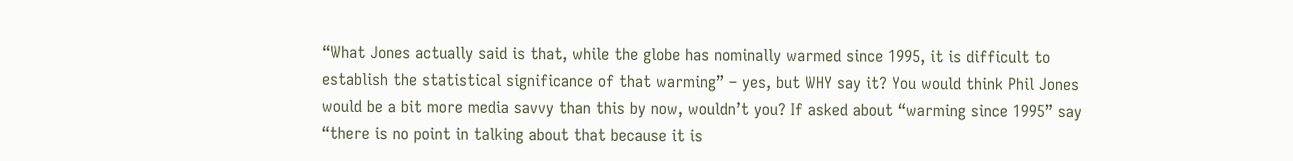“What Jones actually said is that, while the globe has nominally warmed since 1995, it is difficult to establish the statistical significance of that warming” – yes, but WHY say it? You would think Phil Jones would be a bit more media savvy than this by now, wouldn’t you? If asked about “warming since 1995” say “there is no point in talking about that because it is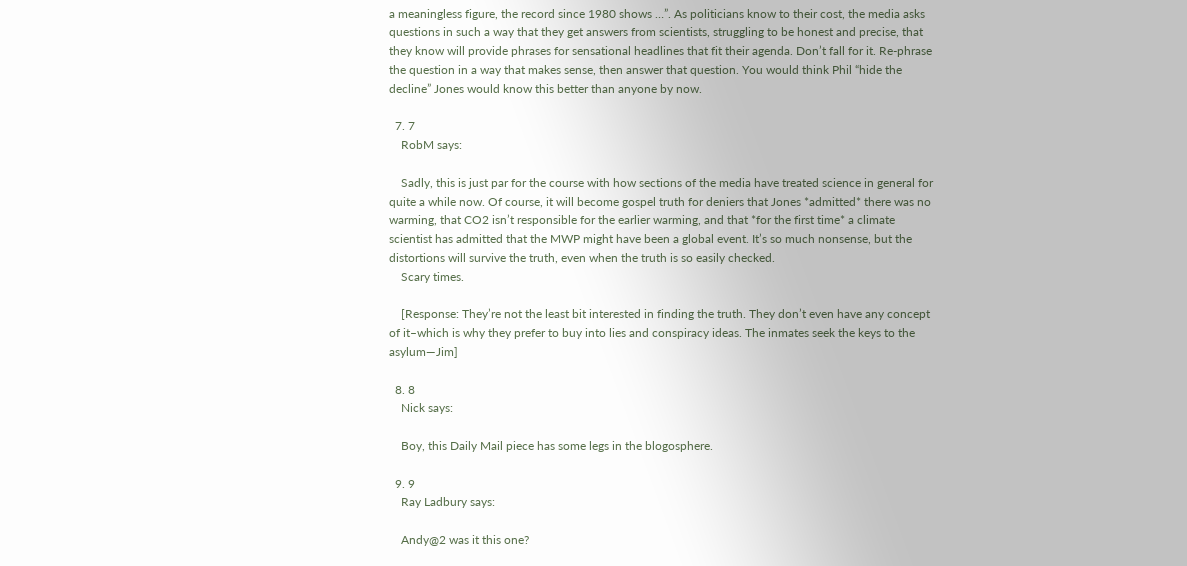a meaningless figure, the record since 1980 shows …”. As politicians know to their cost, the media asks questions in such a way that they get answers from scientists, struggling to be honest and precise, that they know will provide phrases for sensational headlines that fit their agenda. Don’t fall for it. Re-phrase the question in a way that makes sense, then answer that question. You would think Phil “hide the decline” Jones would know this better than anyone by now.

  7. 7
    RobM says:

    Sadly, this is just par for the course with how sections of the media have treated science in general for quite a while now. Of course, it will become gospel truth for deniers that Jones *admitted* there was no warming, that CO2 isn’t responsible for the earlier warming, and that *for the first time* a climate scientist has admitted that the MWP might have been a global event. It’s so much nonsense, but the distortions will survive the truth, even when the truth is so easily checked.
    Scary times.

    [Response: They’re not the least bit interested in finding the truth. They don’t even have any concept of it–which is why they prefer to buy into lies and conspiracy ideas. The inmates seek the keys to the asylum—Jim]

  8. 8
    Nick says:

    Boy, this Daily Mail piece has some legs in the blogosphere.

  9. 9
    Ray Ladbury says:

    Andy@2 was it this one?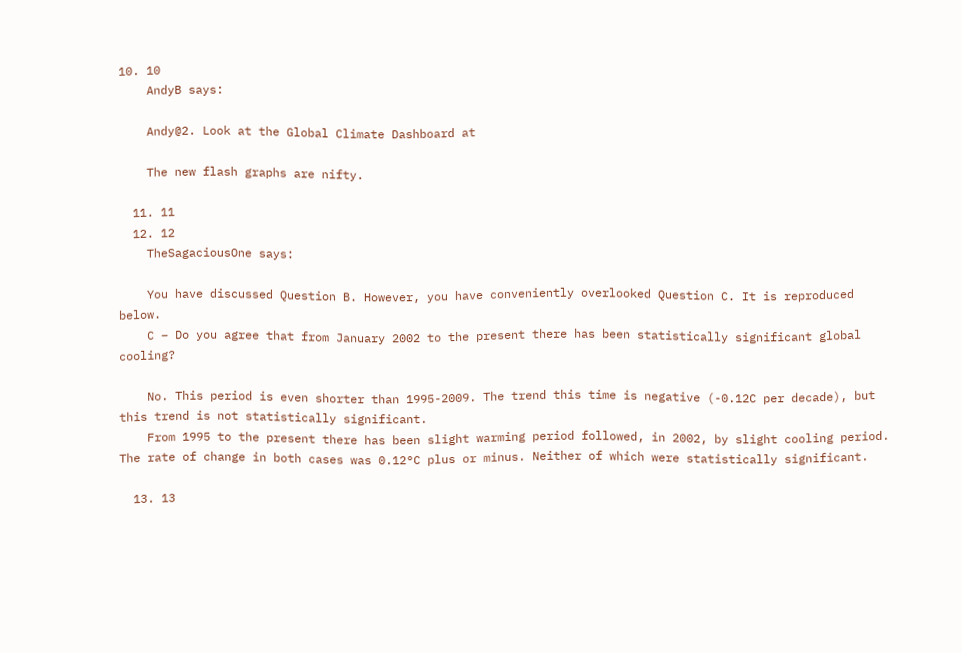10. 10
    AndyB says:

    Andy@2. Look at the Global Climate Dashboard at

    The new flash graphs are nifty.

  11. 11
  12. 12
    TheSagaciousOne says:

    You have discussed Question B. However, you have conveniently overlooked Question C. It is reproduced below.
    C – Do you agree that from January 2002 to the present there has been statistically significant global cooling?

    No. This period is even shorter than 1995-2009. The trend this time is negative (-0.12C per decade), but this trend is not statistically significant.
    From 1995 to the present there has been slight warming period followed, in 2002, by slight cooling period. The rate of change in both cases was 0.12°C plus or minus. Neither of which were statistically significant.

  13. 13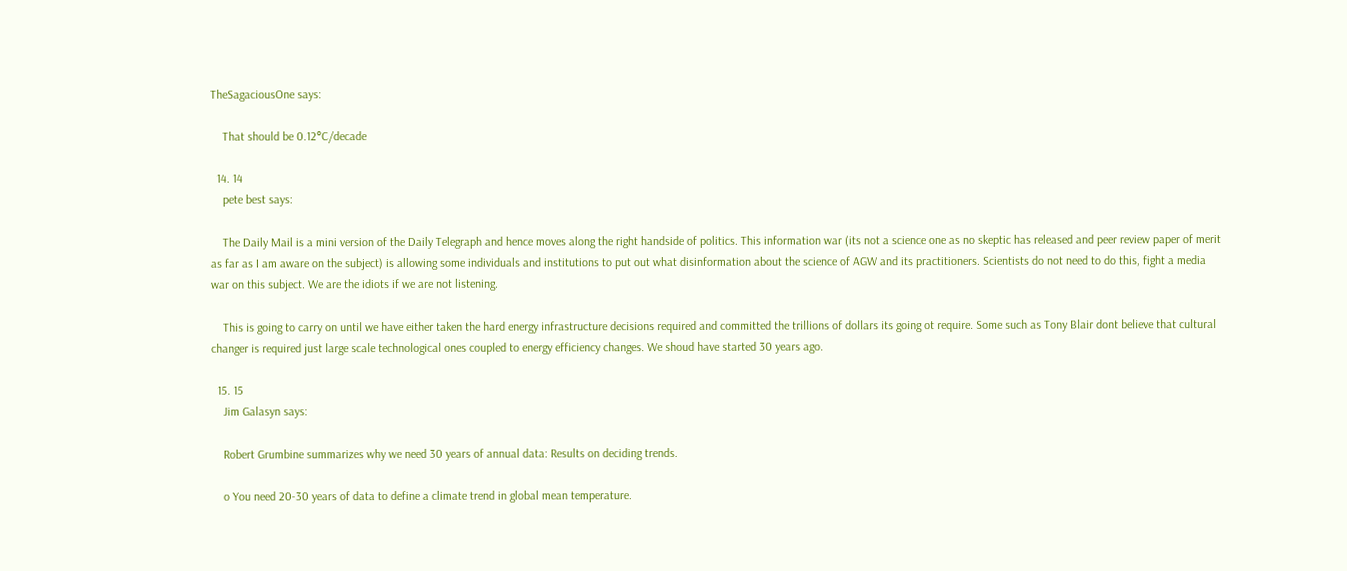TheSagaciousOne says:

    That should be 0.12°C/decade

  14. 14
    pete best says:

    The Daily Mail is a mini version of the Daily Telegraph and hence moves along the right handside of politics. This information war (its not a science one as no skeptic has released and peer review paper of merit as far as I am aware on the subject) is allowing some individuals and institutions to put out what disinformation about the science of AGW and its practitioners. Scientists do not need to do this, fight a media war on this subject. We are the idiots if we are not listening.

    This is going to carry on until we have either taken the hard energy infrastructure decisions required and committed the trillions of dollars its going ot require. Some such as Tony Blair dont believe that cultural changer is required just large scale technological ones coupled to energy efficiency changes. We shoud have started 30 years ago.

  15. 15
    Jim Galasyn says:

    Robert Grumbine summarizes why we need 30 years of annual data: Results on deciding trends.

    o You need 20-30 years of data to define a climate trend in global mean temperature.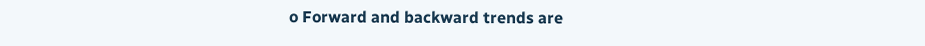o Forward and backward trends are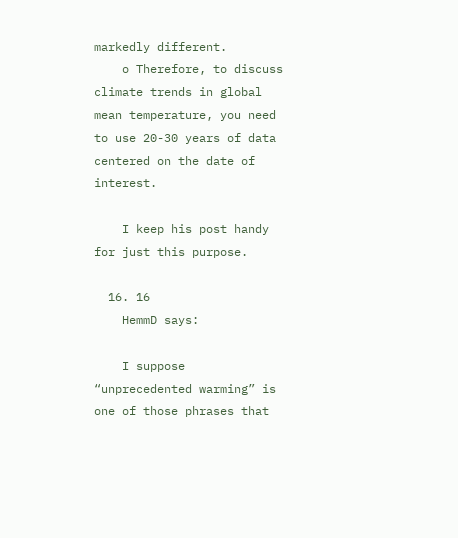markedly different.
    o Therefore, to discuss climate trends in global mean temperature, you need to use 20-30 years of data centered on the date of interest.

    I keep his post handy for just this purpose.

  16. 16
    HemmD says:

    I suppose “unprecedented warming” is one of those phrases that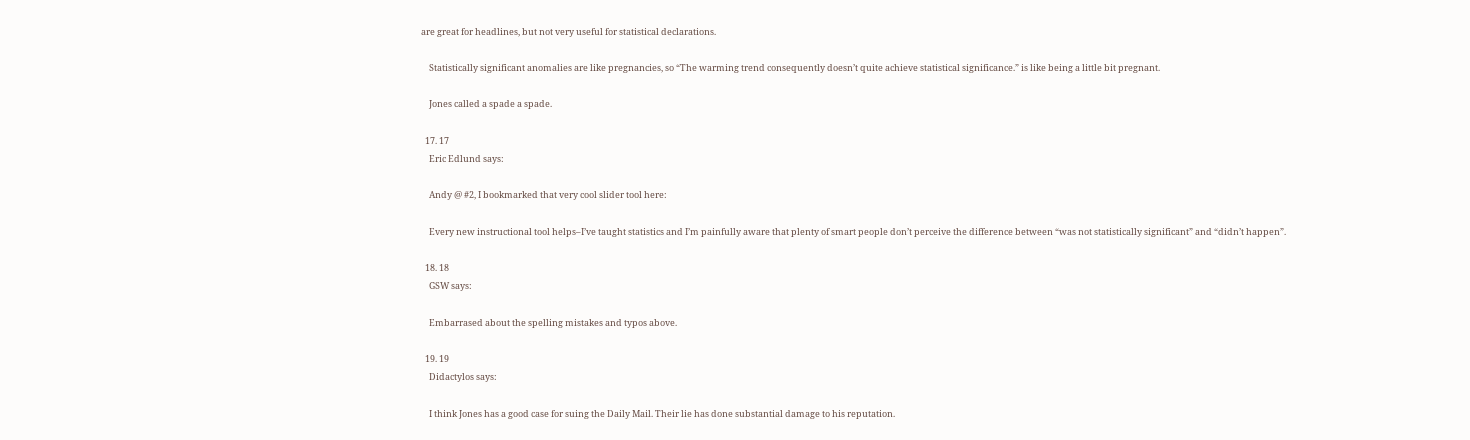are great for headlines, but not very useful for statistical declarations.

    Statistically significant anomalies are like pregnancies, so “The warming trend consequently doesn’t quite achieve statistical significance.” is like being a little bit pregnant.

    Jones called a spade a spade.

  17. 17
    Eric Edlund says:

    Andy @ #2, I bookmarked that very cool slider tool here:

    Every new instructional tool helps–I’ve taught statistics and I’m painfully aware that plenty of smart people don’t perceive the difference between “was not statistically significant” and “didn’t happen”.

  18. 18
    GSW says:

    Embarrased about the spelling mistakes and typos above.

  19. 19
    Didactylos says:

    I think Jones has a good case for suing the Daily Mail. Their lie has done substantial damage to his reputation.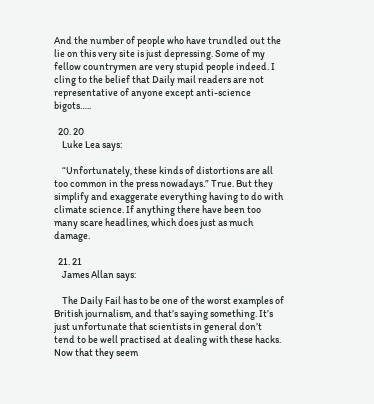And the number of people who have trundled out the lie on this very site is just depressing. Some of my fellow countrymen are very stupid people indeed. I cling to the belief that Daily mail readers are not representative of anyone except anti-science bigots…..

  20. 20
    Luke Lea says:

    “Unfortunately, these kinds of distortions are all too common in the press nowadays.” True. But they simplify and exaggerate everything having to do with climate science. If anything there have been too many scare headlines, which does just as much damage.

  21. 21
    James Allan says:

    The Daily Fail has to be one of the worst examples of British journalism, and that’s saying something. It’s just unfortunate that scientists in general don’t tend to be well practised at dealing with these hacks. Now that they seem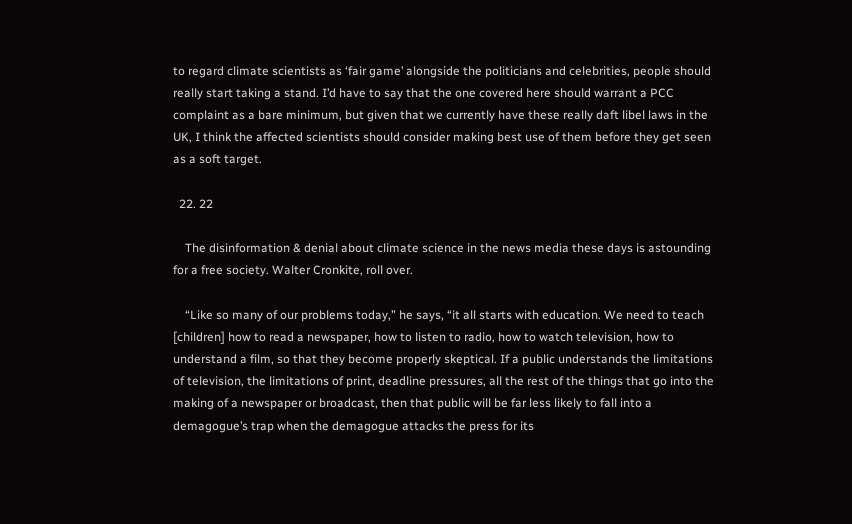to regard climate scientists as ‘fair game’ alongside the politicians and celebrities, people should really start taking a stand. I’d have to say that the one covered here should warrant a PCC complaint as a bare minimum, but given that we currently have these really daft libel laws in the UK, I think the affected scientists should consider making best use of them before they get seen as a soft target.

  22. 22

    The disinformation & denial about climate science in the news media these days is astounding for a free society. Walter Cronkite, roll over.

    “Like so many of our problems today,” he says, “it all starts with education. We need to teach [children] how to read a newspaper, how to listen to radio, how to watch television, how to understand a film, so that they become properly skeptical. If a public understands the limitations of television, the limitations of print, deadline pressures, all the rest of the things that go into the making of a newspaper or broadcast, then that public will be far less likely to fall into a demagogue’s trap when the demagogue attacks the press for its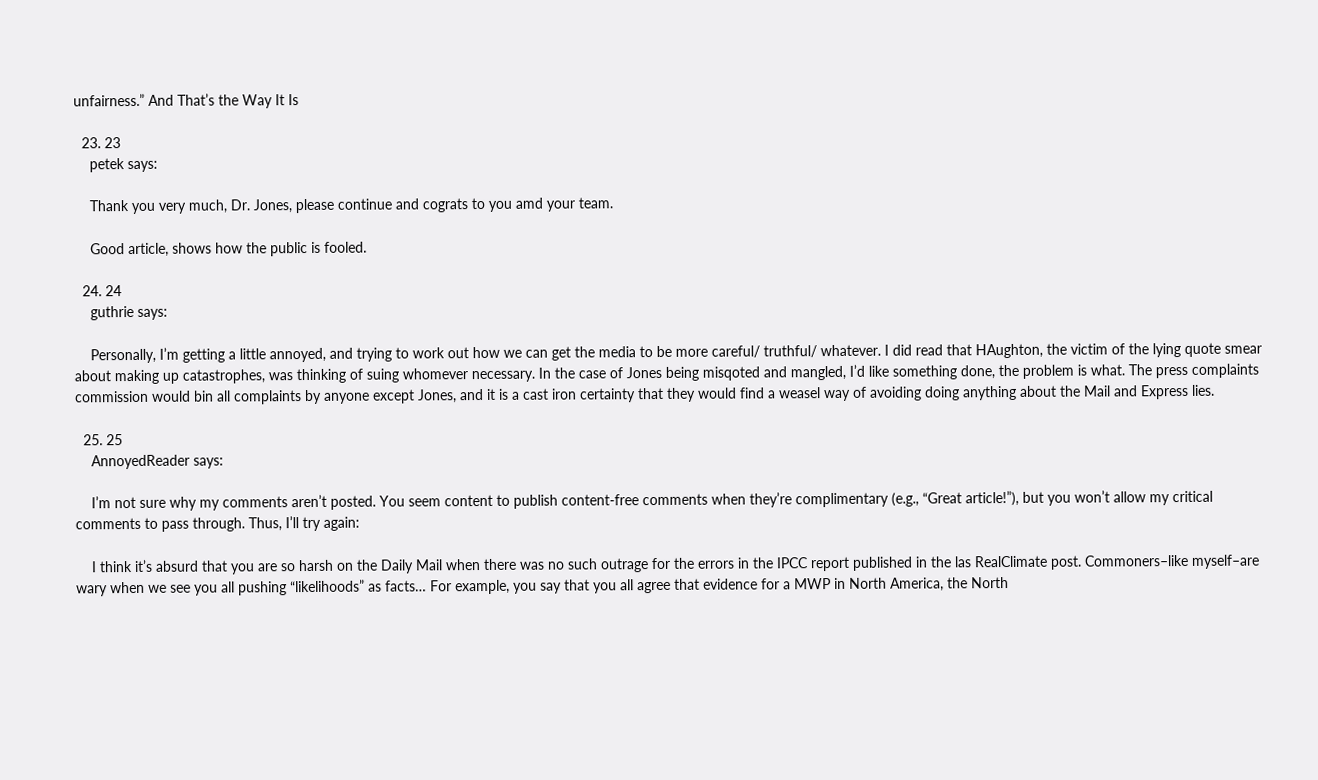unfairness.” And That’s the Way It Is

  23. 23
    petek says:

    Thank you very much, Dr. Jones, please continue and cograts to you amd your team.

    Good article, shows how the public is fooled.

  24. 24
    guthrie says:

    Personally, I’m getting a little annoyed, and trying to work out how we can get the media to be more careful/ truthful/ whatever. I did read that HAughton, the victim of the lying quote smear about making up catastrophes, was thinking of suing whomever necessary. In the case of Jones being misqoted and mangled, I’d like something done, the problem is what. The press complaints commission would bin all complaints by anyone except Jones, and it is a cast iron certainty that they would find a weasel way of avoiding doing anything about the Mail and Express lies.

  25. 25
    AnnoyedReader says:

    I’m not sure why my comments aren’t posted. You seem content to publish content-free comments when they’re complimentary (e.g., “Great article!”), but you won’t allow my critical comments to pass through. Thus, I’ll try again:

    I think it’s absurd that you are so harsh on the Daily Mail when there was no such outrage for the errors in the IPCC report published in the las RealClimate post. Commoners–like myself–are wary when we see you all pushing “likelihoods” as facts… For example, you say that you all agree that evidence for a MWP in North America, the North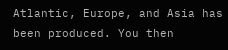Atlantic, Europe, and Asia has been produced. You then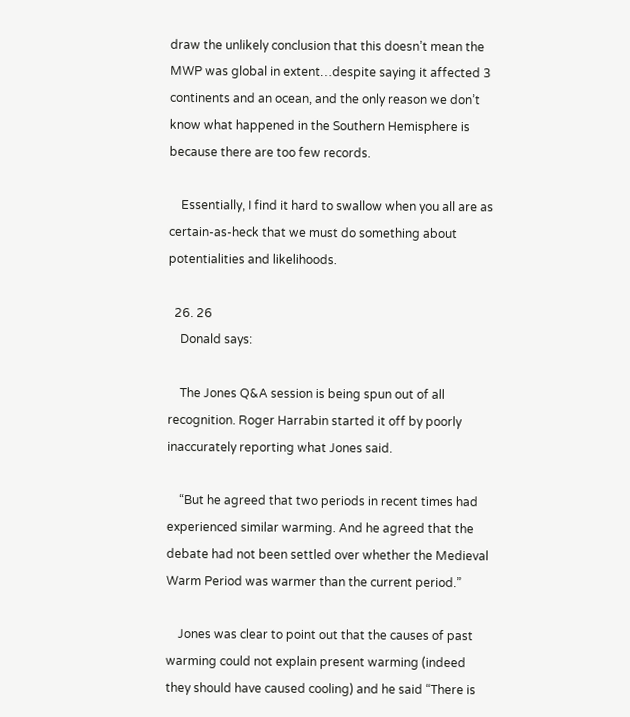draw the unlikely conclusion that this doesn’t mean the MWP was global in extent…despite saying it affected 3 continents and an ocean, and the only reason we don’t know what happened in the Southern Hemisphere is because there are too few records.

    Essentially, I find it hard to swallow when you all are as certain-as-heck that we must do something about potentialities and likelihoods.

  26. 26
    Donald says:

    The Jones Q&A session is being spun out of all recognition. Roger Harrabin started it off by poorly inaccurately reporting what Jones said.

    “But he agreed that two periods in recent times had experienced similar warming. And he agreed that the debate had not been settled over whether the Medieval Warm Period was warmer than the current period.”

    Jones was clear to point out that the causes of past warming could not explain present warming (indeed they should have caused cooling) and he said “There is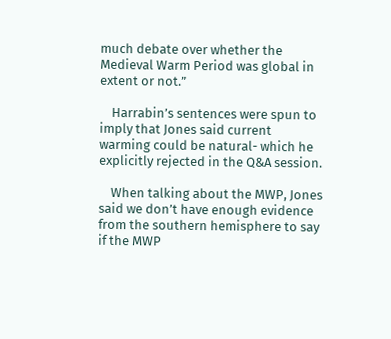much debate over whether the Medieval Warm Period was global in extent or not.”

    Harrabin’s sentences were spun to imply that Jones said current warming could be natural- which he explicitly rejected in the Q&A session.

    When talking about the MWP, Jones said we don’t have enough evidence from the southern hemisphere to say if the MWP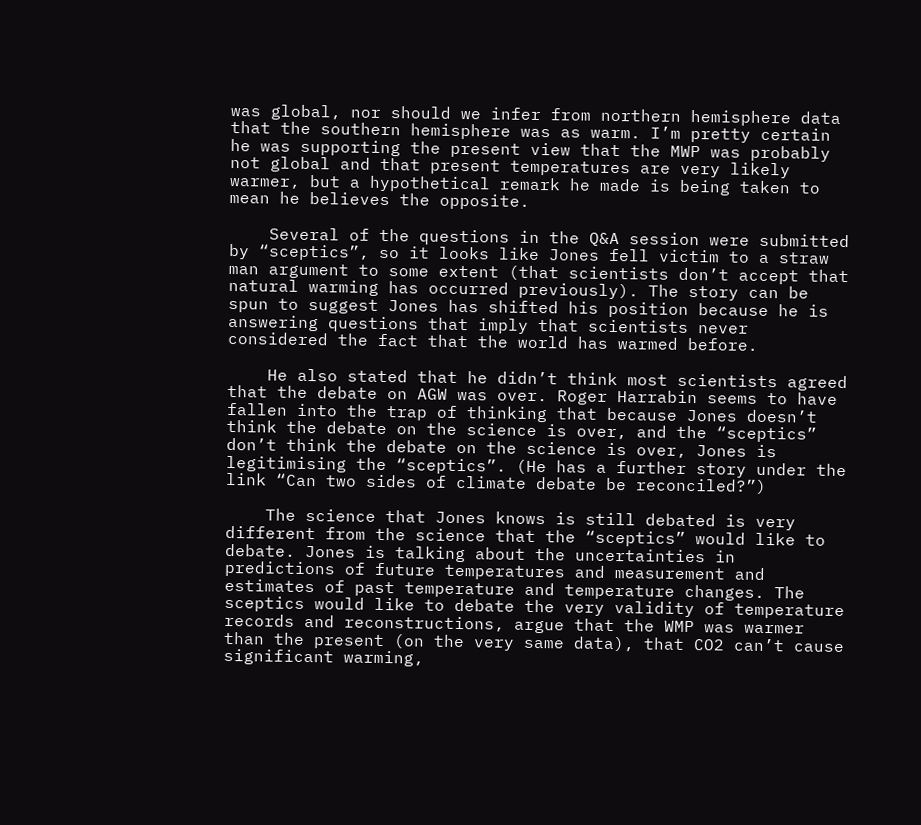was global, nor should we infer from northern hemisphere data that the southern hemisphere was as warm. I’m pretty certain he was supporting the present view that the MWP was probably not global and that present temperatures are very likely warmer, but a hypothetical remark he made is being taken to mean he believes the opposite.

    Several of the questions in the Q&A session were submitted by “sceptics”, so it looks like Jones fell victim to a straw man argument to some extent (that scientists don’t accept that natural warming has occurred previously). The story can be spun to suggest Jones has shifted his position because he is answering questions that imply that scientists never considered the fact that the world has warmed before.

    He also stated that he didn’t think most scientists agreed that the debate on AGW was over. Roger Harrabin seems to have fallen into the trap of thinking that because Jones doesn’t think the debate on the science is over, and the “sceptics” don’t think the debate on the science is over, Jones is legitimising the “sceptics”. (He has a further story under the link “Can two sides of climate debate be reconciled?”)

    The science that Jones knows is still debated is very different from the science that the “sceptics” would like to debate. Jones is talking about the uncertainties in predictions of future temperatures and measurement and estimates of past temperature and temperature changes. The sceptics would like to debate the very validity of temperature records and reconstructions, argue that the WMP was warmer than the present (on the very same data), that CO2 can’t cause significant warming,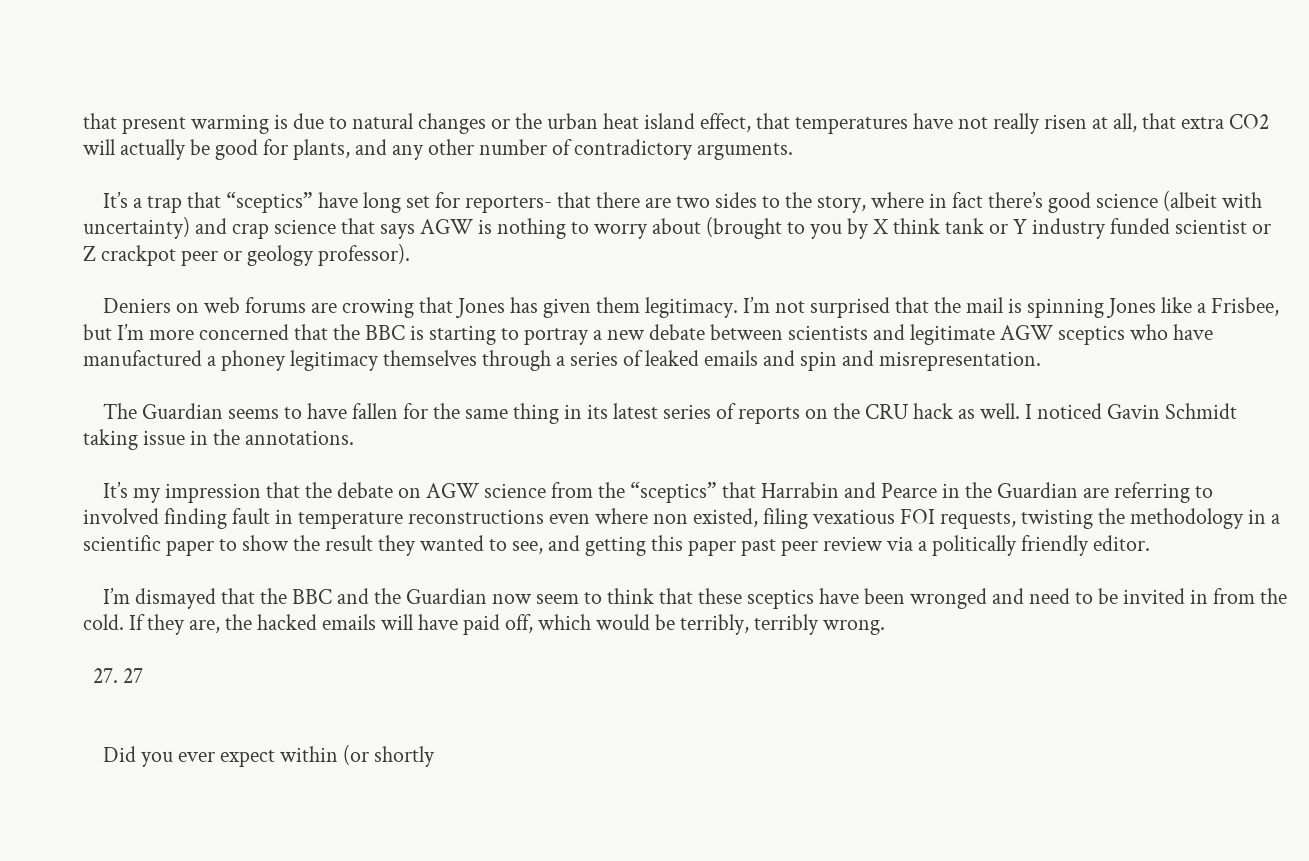that present warming is due to natural changes or the urban heat island effect, that temperatures have not really risen at all, that extra CO2 will actually be good for plants, and any other number of contradictory arguments.

    It’s a trap that “sceptics” have long set for reporters- that there are two sides to the story, where in fact there’s good science (albeit with uncertainty) and crap science that says AGW is nothing to worry about (brought to you by X think tank or Y industry funded scientist or Z crackpot peer or geology professor).

    Deniers on web forums are crowing that Jones has given them legitimacy. I’m not surprised that the mail is spinning Jones like a Frisbee, but I’m more concerned that the BBC is starting to portray a new debate between scientists and legitimate AGW sceptics who have manufactured a phoney legitimacy themselves through a series of leaked emails and spin and misrepresentation.

    The Guardian seems to have fallen for the same thing in its latest series of reports on the CRU hack as well. I noticed Gavin Schmidt taking issue in the annotations.

    It’s my impression that the debate on AGW science from the “sceptics” that Harrabin and Pearce in the Guardian are referring to involved finding fault in temperature reconstructions even where non existed, filing vexatious FOI requests, twisting the methodology in a scientific paper to show the result they wanted to see, and getting this paper past peer review via a politically friendly editor.

    I’m dismayed that the BBC and the Guardian now seem to think that these sceptics have been wronged and need to be invited in from the cold. If they are, the hacked emails will have paid off, which would be terribly, terribly wrong.

  27. 27


    Did you ever expect within (or shortly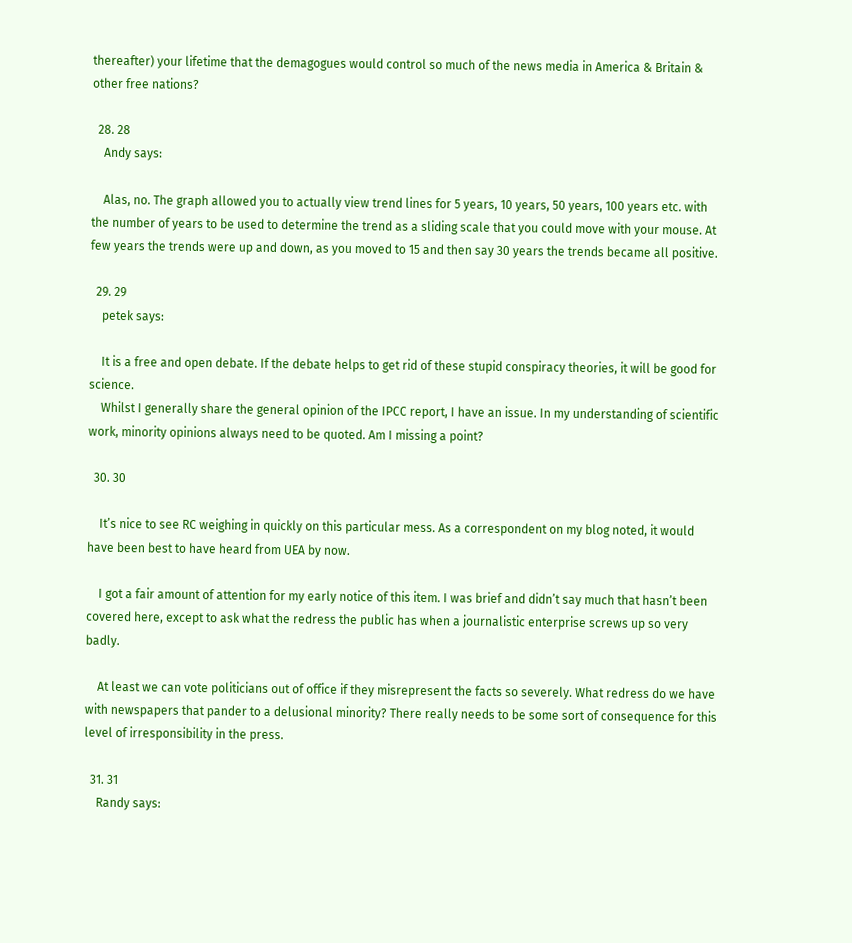thereafter) your lifetime that the demagogues would control so much of the news media in America & Britain & other free nations?

  28. 28
    Andy says:

    Alas, no. The graph allowed you to actually view trend lines for 5 years, 10 years, 50 years, 100 years etc. with the number of years to be used to determine the trend as a sliding scale that you could move with your mouse. At few years the trends were up and down, as you moved to 15 and then say 30 years the trends became all positive.

  29. 29
    petek says:

    It is a free and open debate. If the debate helps to get rid of these stupid conspiracy theories, it will be good for science.
    Whilst I generally share the general opinion of the IPCC report, I have an issue. In my understanding of scientific work, minority opinions always need to be quoted. Am I missing a point?

  30. 30

    It’s nice to see RC weighing in quickly on this particular mess. As a correspondent on my blog noted, it would have been best to have heard from UEA by now.

    I got a fair amount of attention for my early notice of this item. I was brief and didn’t say much that hasn’t been covered here, except to ask what the redress the public has when a journalistic enterprise screws up so very badly.

    At least we can vote politicians out of office if they misrepresent the facts so severely. What redress do we have with newspapers that pander to a delusional minority? There really needs to be some sort of consequence for this level of irresponsibility in the press.

  31. 31
    Randy says: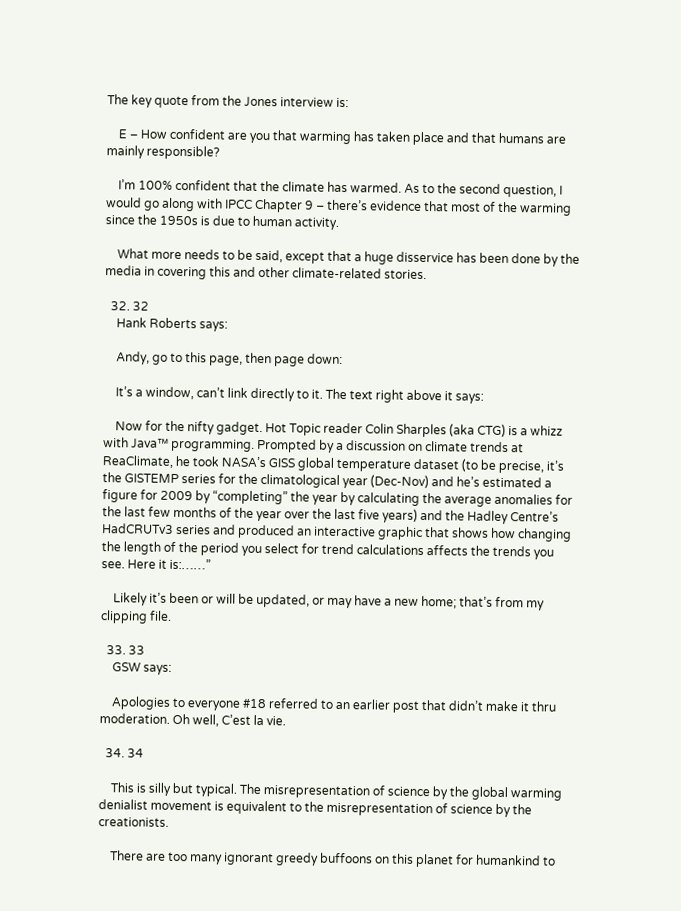The key quote from the Jones interview is:

    E – How confident are you that warming has taken place and that humans are mainly responsible?

    I’m 100% confident that the climate has warmed. As to the second question, I would go along with IPCC Chapter 9 – there’s evidence that most of the warming since the 1950s is due to human activity.

    What more needs to be said, except that a huge disservice has been done by the media in covering this and other climate-related stories.

  32. 32
    Hank Roberts says:

    Andy, go to this page, then page down:

    It’s a window, can’t link directly to it. The text right above it says:

    Now for the nifty gadget. Hot Topic reader Colin Sharples (aka CTG) is a whizz with Java™ programming. Prompted by a discussion on climate trends at ReaClimate, he took NASA’s GISS global temperature dataset (to be precise, it’s the GISTEMP series for the climatological year (Dec-Nov) and he’s estimated a figure for 2009 by “completing” the year by calculating the average anomalies for the last few months of the year over the last five years) and the Hadley Centre’s HadCRUTv3 series and produced an interactive graphic that shows how changing the length of the period you select for trend calculations affects the trends you see. Here it is:……”

    Likely it’s been or will be updated, or may have a new home; that’s from my clipping file.

  33. 33
    GSW says:

    Apologies to everyone #18 referred to an earlier post that didn’t make it thru moderation. Oh well, C’est la vie.

  34. 34

    This is silly but typical. The misrepresentation of science by the global warming denialist movement is equivalent to the misrepresentation of science by the creationists.

    There are too many ignorant greedy buffoons on this planet for humankind to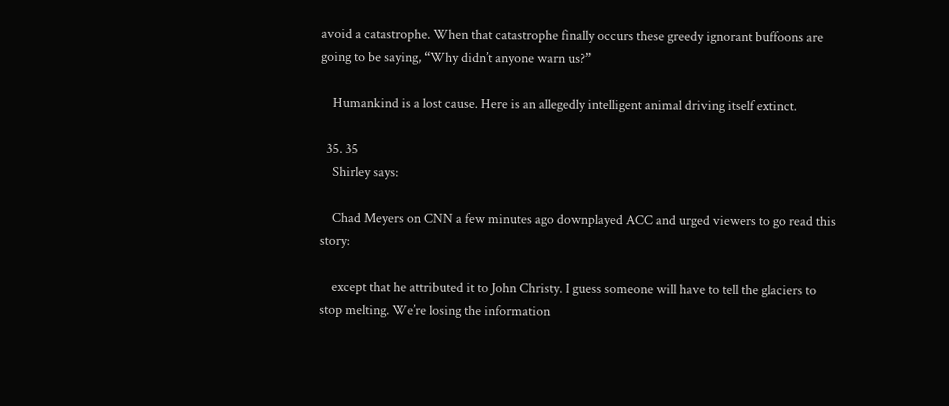avoid a catastrophe. When that catastrophe finally occurs these greedy ignorant buffoons are going to be saying, “Why didn’t anyone warn us?”

    Humankind is a lost cause. Here is an allegedly intelligent animal driving itself extinct.

  35. 35
    Shirley says:

    Chad Meyers on CNN a few minutes ago downplayed ACC and urged viewers to go read this story:

    except that he attributed it to John Christy. I guess someone will have to tell the glaciers to stop melting. We’re losing the information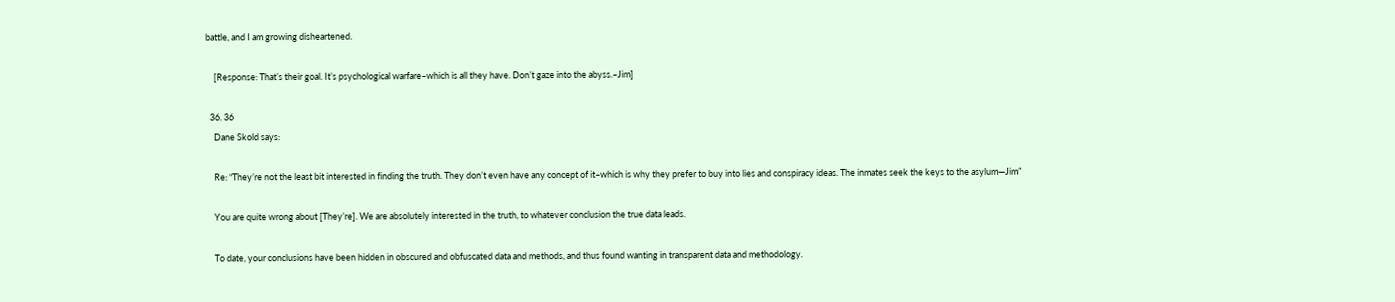battle, and I am growing disheartened.

    [Response: That’s their goal. It’s psychological warfare–which is all they have. Don’t gaze into the abyss.–Jim]

  36. 36
    Dane Skold says:

    Re: “They’re not the least bit interested in finding the truth. They don’t even have any concept of it–which is why they prefer to buy into lies and conspiracy ideas. The inmates seek the keys to the asylum—Jim”

    You are quite wrong about [They’re]. We are absolutely interested in the truth, to whatever conclusion the true data leads.

    To date, your conclusions have been hidden in obscured and obfuscated data and methods, and thus found wanting in transparent data and methodology.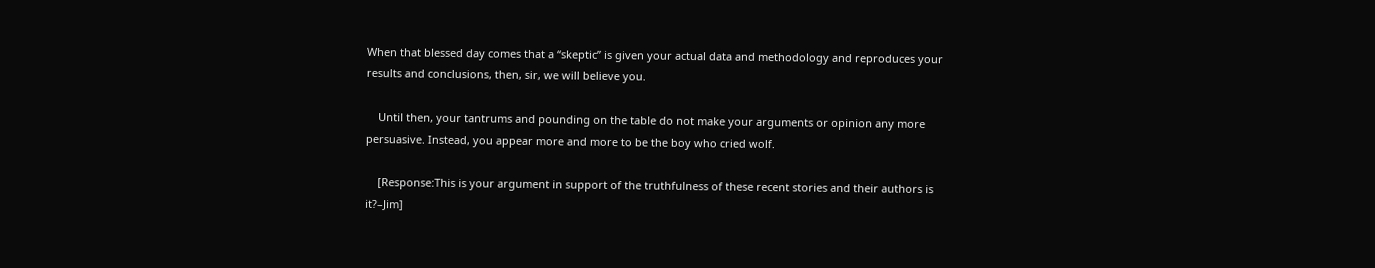When that blessed day comes that a “skeptic” is given your actual data and methodology and reproduces your results and conclusions, then, sir, we will believe you.

    Until then, your tantrums and pounding on the table do not make your arguments or opinion any more persuasive. Instead, you appear more and more to be the boy who cried wolf.

    [Response:This is your argument in support of the truthfulness of these recent stories and their authors is it?–Jim]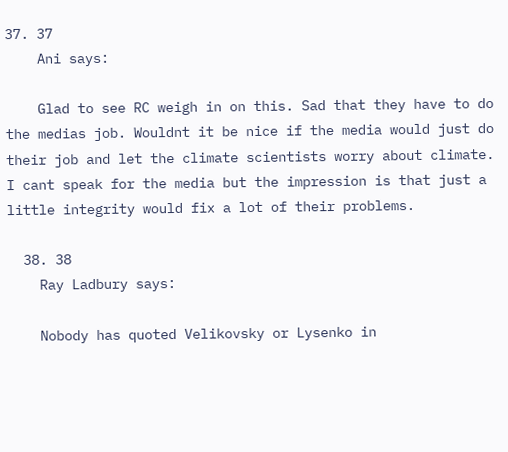37. 37
    Ani says:

    Glad to see RC weigh in on this. Sad that they have to do the medias job. Wouldnt it be nice if the media would just do their job and let the climate scientists worry about climate. I cant speak for the media but the impression is that just a little integrity would fix a lot of their problems.

  38. 38
    Ray Ladbury says:

    Nobody has quoted Velikovsky or Lysenko in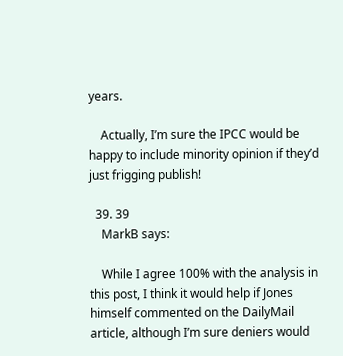years.

    Actually, I’m sure the IPCC would be happy to include minority opinion if they’d just frigging publish!

  39. 39
    MarkB says:

    While I agree 100% with the analysis in this post, I think it would help if Jones himself commented on the DailyMail article, although I’m sure deniers would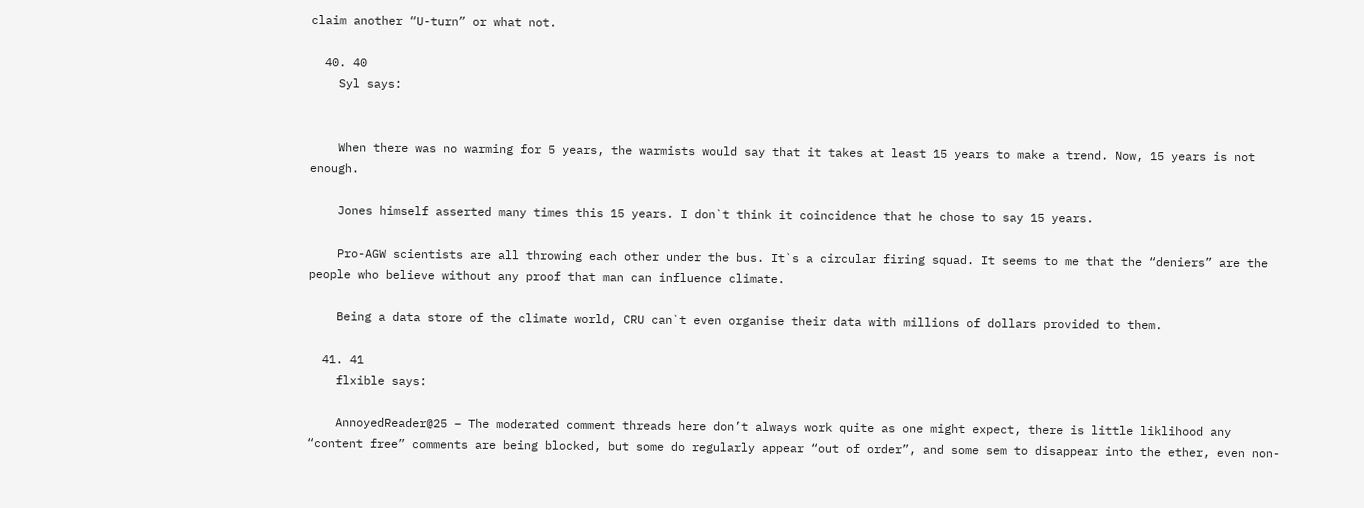claim another “U-turn” or what not.

  40. 40
    Syl says:


    When there was no warming for 5 years, the warmists would say that it takes at least 15 years to make a trend. Now, 15 years is not enough.

    Jones himself asserted many times this 15 years. I don`t think it coincidence that he chose to say 15 years.

    Pro-AGW scientists are all throwing each other under the bus. It`s a circular firing squad. It seems to me that the “deniers” are the people who believe without any proof that man can influence climate.

    Being a data store of the climate world, CRU can`t even organise their data with millions of dollars provided to them.

  41. 41
    flxible says:

    AnnoyedReader@25 – The moderated comment threads here don’t always work quite as one might expect, there is little liklihood any “content free” comments are being blocked, but some do regularly appear “out of order”, and some sem to disappear into the ether, even non-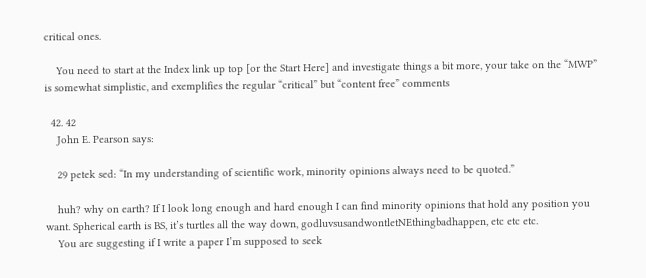critical ones.

    You need to start at the Index link up top [or the Start Here] and investigate things a bit more, your take on the “MWP” is somewhat simplistic, and exemplifies the regular “critical” but “content free” comments

  42. 42
    John E. Pearson says:

    29 petek sed: “In my understanding of scientific work, minority opinions always need to be quoted.”

    huh? why on earth? If I look long enough and hard enough I can find minority opinions that hold any position you want. Spherical earth is BS, it’s turtles all the way down, godluvsusandwontletNEthingbadhappen, etc etc etc.
    You are suggesting if I write a paper I’m supposed to seek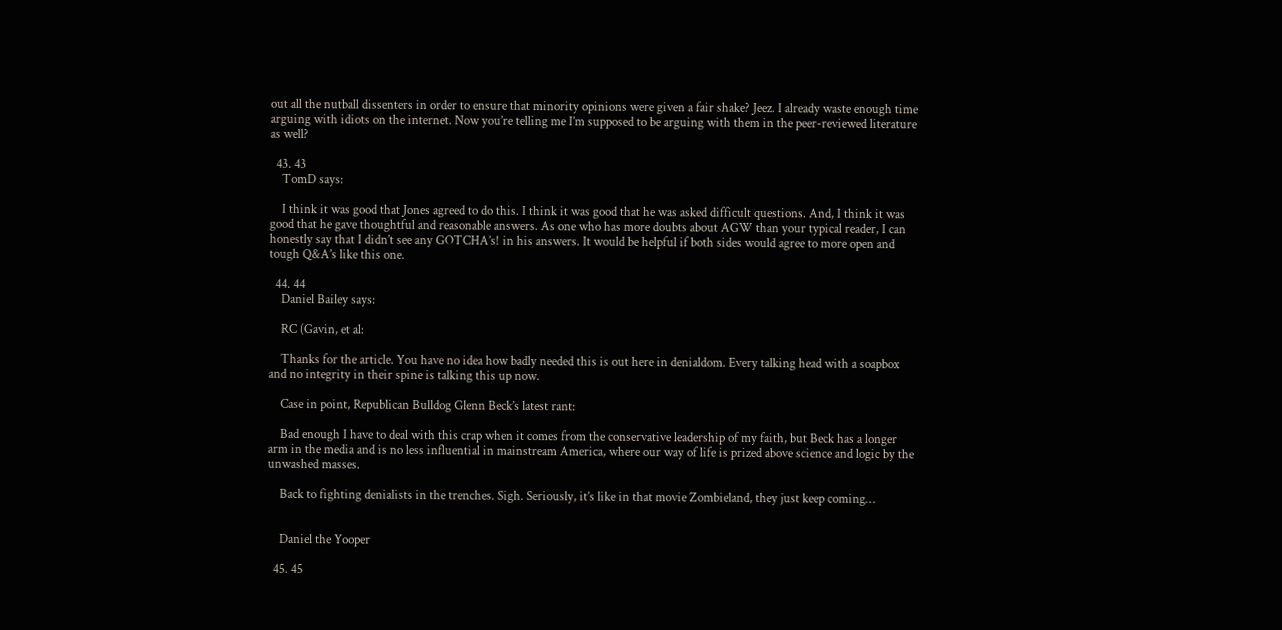out all the nutball dissenters in order to ensure that minority opinions were given a fair shake? Jeez. I already waste enough time arguing with idiots on the internet. Now you’re telling me I’m supposed to be arguing with them in the peer-reviewed literature as well?

  43. 43
    TomD says:

    I think it was good that Jones agreed to do this. I think it was good that he was asked difficult questions. And, I think it was good that he gave thoughtful and reasonable answers. As one who has more doubts about AGW than your typical reader, I can honestly say that I didn’t see any GOTCHA’s! in his answers. It would be helpful if both sides would agree to more open and tough Q&A’s like this one.

  44. 44
    Daniel Bailey says:

    RC (Gavin, et al:

    Thanks for the article. You have no idea how badly needed this is out here in denialdom. Every talking head with a soapbox and no integrity in their spine is talking this up now.

    Case in point, Republican Bulldog Glenn Beck’s latest rant:

    Bad enough I have to deal with this crap when it comes from the conservative leadership of my faith, but Beck has a longer arm in the media and is no less influential in mainstream America, where our way of life is prized above science and logic by the unwashed masses.

    Back to fighting denialists in the trenches. Sigh. Seriously, it’s like in that movie Zombieland, they just keep coming…


    Daniel the Yooper

  45. 45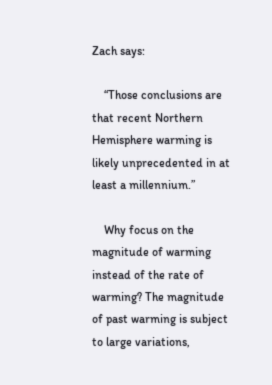Zach says:

    “Those conclusions are that recent Northern Hemisphere warming is likely unprecedented in at least a millennium.”

    Why focus on the magnitude of warming instead of the rate of warming? The magnitude of past warming is subject to large variations,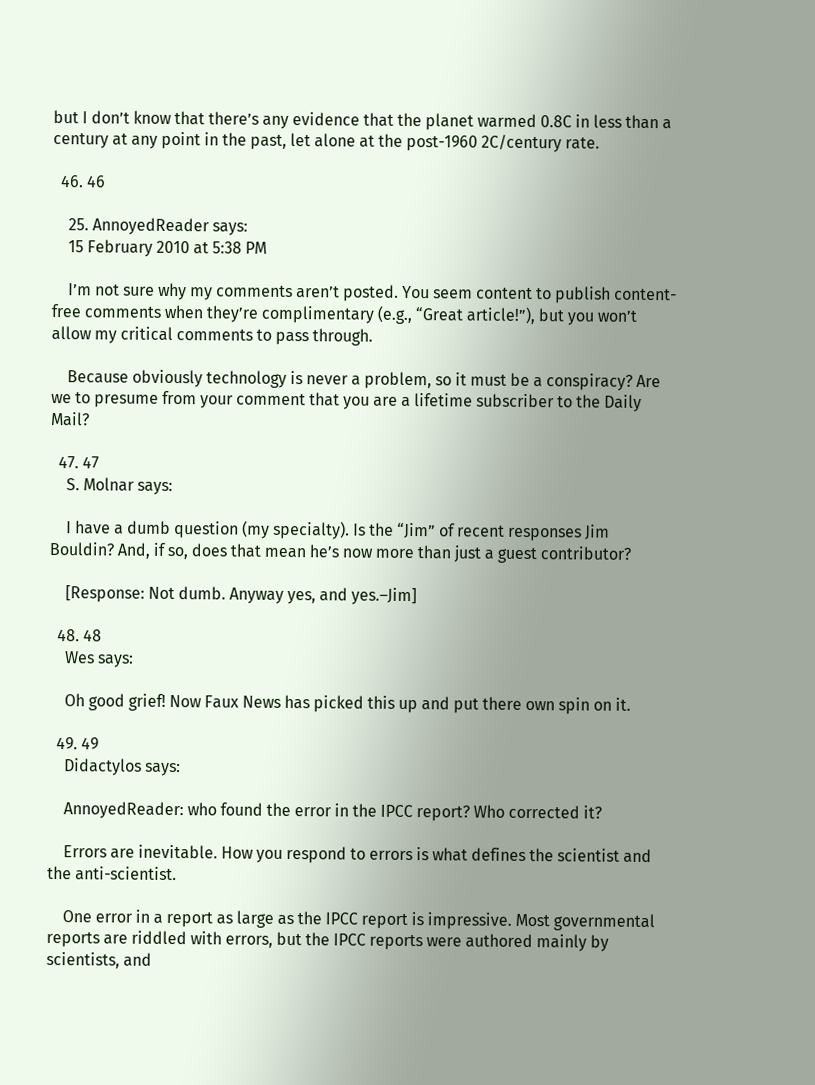but I don’t know that there’s any evidence that the planet warmed 0.8C in less than a century at any point in the past, let alone at the post-1960 2C/century rate.

  46. 46

    25. AnnoyedReader says:
    15 February 2010 at 5:38 PM

    I’m not sure why my comments aren’t posted. You seem content to publish content-free comments when they’re complimentary (e.g., “Great article!”), but you won’t allow my critical comments to pass through.

    Because obviously technology is never a problem, so it must be a conspiracy? Are we to presume from your comment that you are a lifetime subscriber to the Daily Mail?

  47. 47
    S. Molnar says:

    I have a dumb question (my specialty). Is the “Jim” of recent responses Jim Bouldin? And, if so, does that mean he’s now more than just a guest contributor?

    [Response: Not dumb. Anyway yes, and yes.–Jim]

  48. 48
    Wes says:

    Oh good grief! Now Faux News has picked this up and put there own spin on it.

  49. 49
    Didactylos says:

    AnnoyedReader: who found the error in the IPCC report? Who corrected it?

    Errors are inevitable. How you respond to errors is what defines the scientist and the anti-scientist.

    One error in a report as large as the IPCC report is impressive. Most governmental reports are riddled with errors, but the IPCC reports were authored mainly by scientists, and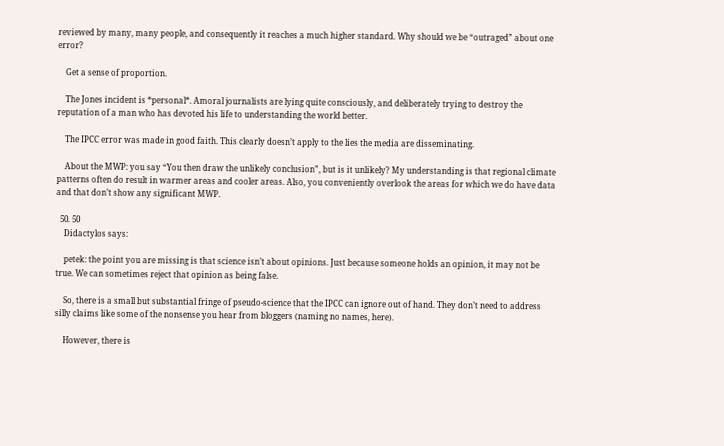reviewed by many, many people, and consequently it reaches a much higher standard. Why should we be “outraged” about one error?

    Get a sense of proportion.

    The Jones incident is *personal*. Amoral journalists are lying quite consciously, and deliberately trying to destroy the reputation of a man who has devoted his life to understanding the world better.

    The IPCC error was made in good faith. This clearly doesn’t apply to the lies the media are disseminating.

    About the MWP: you say “You then draw the unlikely conclusion”, but is it unlikely? My understanding is that regional climate patterns often do result in warmer areas and cooler areas. Also, you conveniently overlook the areas for which we do have data and that don’t show any significant MWP.

  50. 50
    Didactylos says:

    petek: the point you are missing is that science isn’t about opinions. Just because someone holds an opinion, it may not be true. We can sometimes reject that opinion as being false.

    So, there is a small but substantial fringe of pseudo-science that the IPCC can ignore out of hand. They don’t need to address silly claims like some of the nonsense you hear from bloggers (naming no names, here).

    However, there is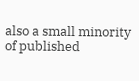also a small minority of published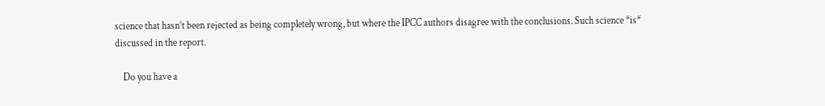science that hasn’t been rejected as being completely wrong, but where the IPCC authors disagree with the conclusions. Such science *is* discussed in the report.

    Do you have a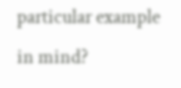particular example in mind?